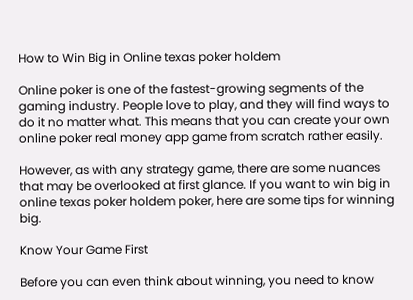How to Win Big in Online texas poker holdem

Online poker is one of the fastest-growing segments of the gaming industry. People love to play, and they will find ways to do it no matter what. This means that you can create your own online poker real money app game from scratch rather easily.

However, as with any strategy game, there are some nuances that may be overlooked at first glance. If you want to win big in online texas poker holdem poker, here are some tips for winning big.

Know Your Game First

Before you can even think about winning, you need to know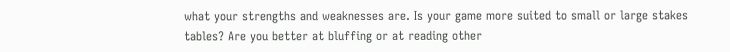what your strengths and weaknesses are. Is your game more suited to small or large stakes tables? Are you better at bluffing or at reading other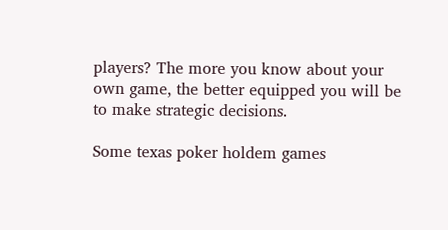players? The more you know about your own game, the better equipped you will be to make strategic decisions.

Some texas poker holdem games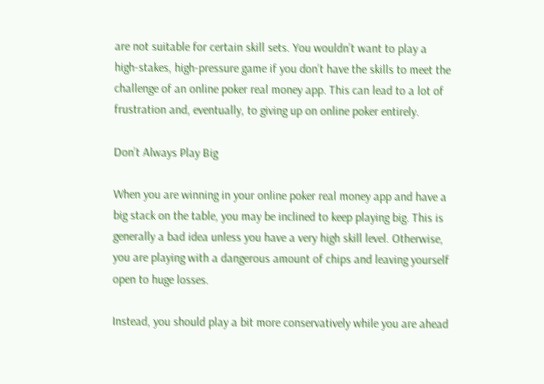are not suitable for certain skill sets. You wouldn’t want to play a high-stakes, high-pressure game if you don’t have the skills to meet the challenge of an online poker real money app. This can lead to a lot of frustration and, eventually, to giving up on online poker entirely.

Don’t Always Play Big

When you are winning in your online poker real money app and have a big stack on the table, you may be inclined to keep playing big. This is generally a bad idea unless you have a very high skill level. Otherwise, you are playing with a dangerous amount of chips and leaving yourself open to huge losses.

Instead, you should play a bit more conservatively while you are ahead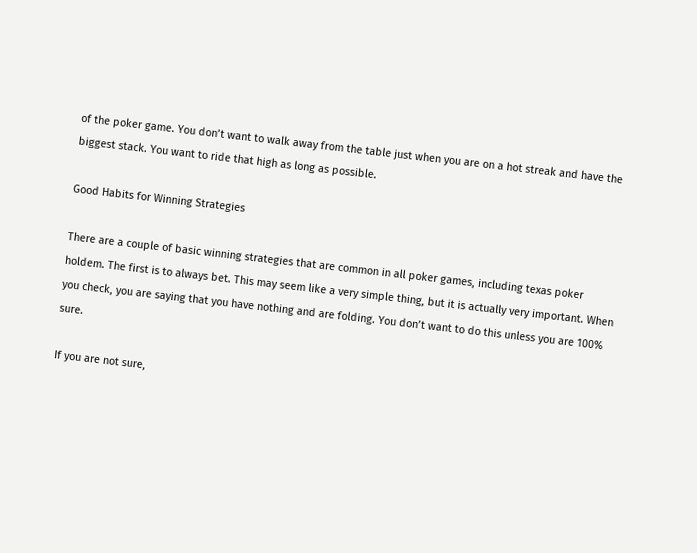of the poker game. You don’t want to walk away from the table just when you are on a hot streak and have the biggest stack. You want to ride that high as long as possible.

Good Habits for Winning Strategies

There are a couple of basic winning strategies that are common in all poker games, including texas poker holdem. The first is to always bet. This may seem like a very simple thing, but it is actually very important. When you check, you are saying that you have nothing and are folding. You don’t want to do this unless you are 100% sure.

If you are not sure,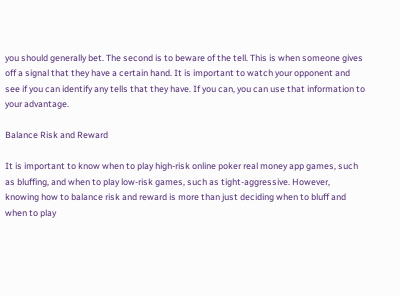you should generally bet. The second is to beware of the tell. This is when someone gives off a signal that they have a certain hand. It is important to watch your opponent and see if you can identify any tells that they have. If you can, you can use that information to your advantage.

Balance Risk and Reward

It is important to know when to play high-risk online poker real money app games, such as bluffing, and when to play low-risk games, such as tight-aggressive. However, knowing how to balance risk and reward is more than just deciding when to bluff and when to play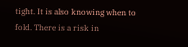tight. It is also knowing when to fold. There is a risk in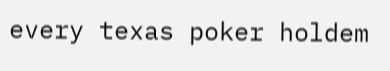every texas poker holdem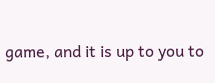game, and it is up to you to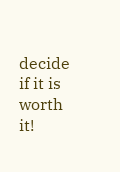decide if it is worth it!